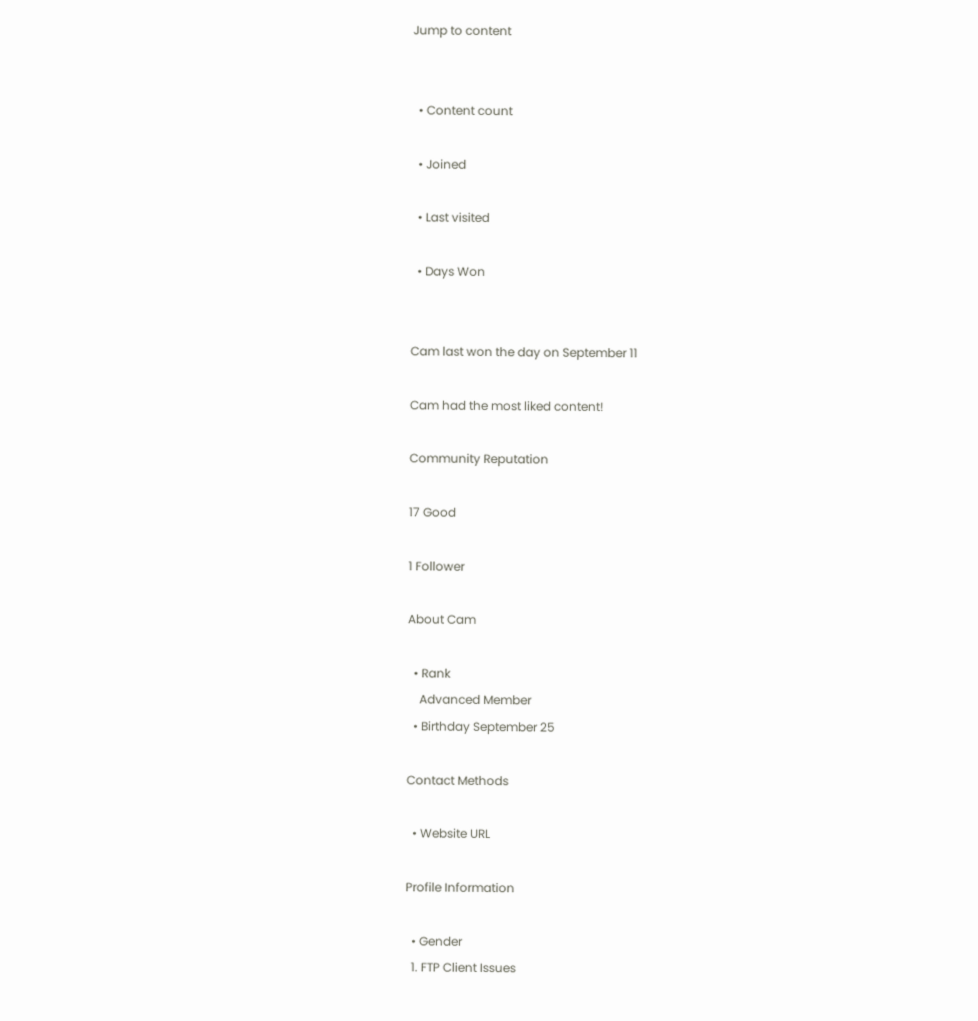Jump to content


  • Content count

  • Joined

  • Last visited

  • Days Won


Cam last won the day on September 11

Cam had the most liked content!

Community Reputation

17 Good

1 Follower

About Cam

  • Rank
    Advanced Member
  • Birthday September 25

Contact Methods

  • Website URL

Profile Information

  • Gender
  1. FTP Client Issues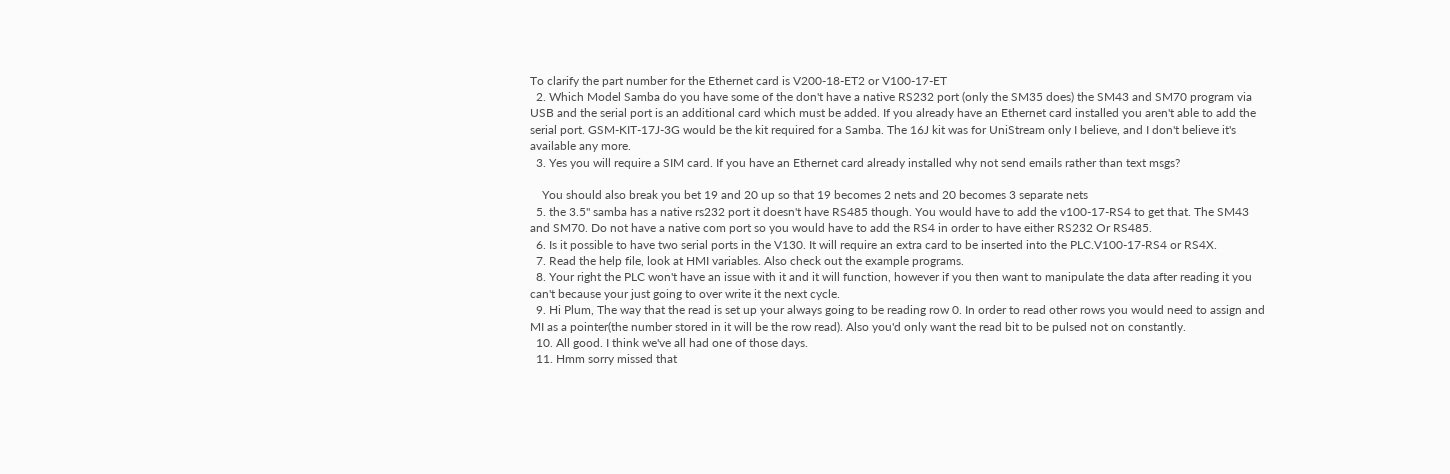To clarify the part number for the Ethernet card is V200-18-ET2 or V100-17-ET
  2. Which Model Samba do you have some of the don't have a native RS232 port (only the SM35 does) the SM43 and SM70 program via USB and the serial port is an additional card which must be added. If you already have an Ethernet card installed you aren't able to add the serial port. GSM-KIT-17J-3G would be the kit required for a Samba. The 16J kit was for UniStream only I believe, and I don't believe it's available any more.
  3. Yes you will require a SIM card. If you have an Ethernet card already installed why not send emails rather than text msgs?

    You should also break you bet 19 and 20 up so that 19 becomes 2 nets and 20 becomes 3 separate nets
  5. the 3.5" samba has a native rs232 port it doesn't have RS485 though. You would have to add the v100-17-RS4 to get that. The SM43 and SM70. Do not have a native com port so you would have to add the RS4 in order to have either RS232 Or RS485.
  6. Is it possible to have two serial ports in the V130. It will require an extra card to be inserted into the PLC.V100-17-RS4 or RS4X.
  7. Read the help file, look at HMI variables. Also check out the example programs.
  8. Your right the PLC won't have an issue with it and it will function, however if you then want to manipulate the data after reading it you can't because your just going to over write it the next cycle.
  9. Hi Plum, The way that the read is set up your always going to be reading row 0. In order to read other rows you would need to assign and MI as a pointer(the number stored in it will be the row read). Also you'd only want the read bit to be pulsed not on constantly.
  10. All good. I think we've all had one of those days.
  11. Hmm sorry missed that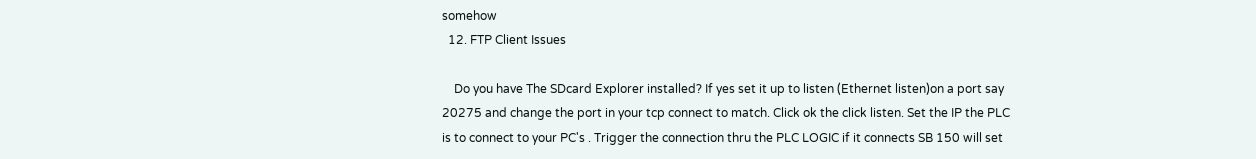somehow
  12. FTP Client Issues

    Do you have The SDcard Explorer installed? If yes set it up to listen (Ethernet listen)on a port say 20275 and change the port in your tcp connect to match. Click ok the click listen. Set the IP the PLC is to connect to your PC's . Trigger the connection thru the PLC LOGIC if it connects SB 150 will set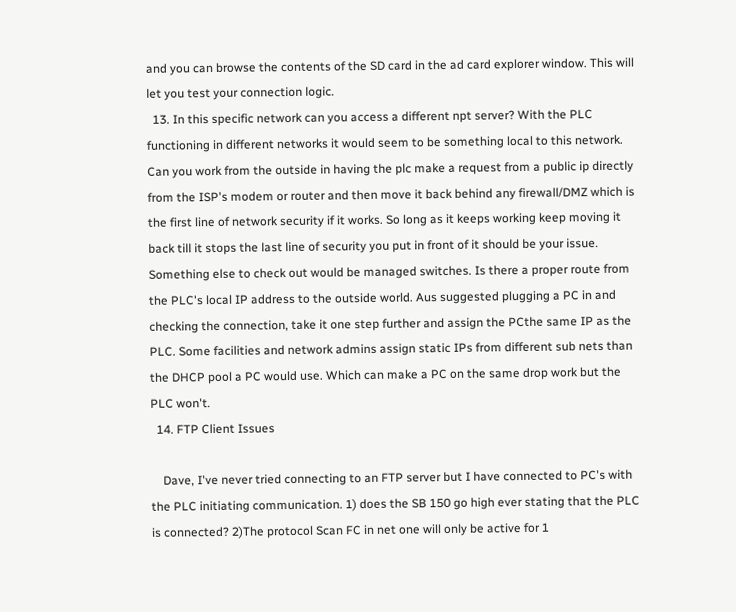and you can browse the contents of the SD card in the ad card explorer window. This will let you test your connection logic.
  13. In this specific network can you access a different npt server? With the PLC functioning in different networks it would seem to be something local to this network. Can you work from the outside in having the plc make a request from a public ip directly from the ISP's modem or router and then move it back behind any firewall/DMZ which is the first line of network security if it works. So long as it keeps working keep moving it back till it stops the last line of security you put in front of it should be your issue. Something else to check out would be managed switches. Is there a proper route from the PLC's local IP address to the outside world. Aus suggested plugging a PC in and checking the connection, take it one step further and assign the PCthe same IP as the PLC. Some facilities and network admins assign static IPs from different sub nets than the DHCP pool a PC would use. Which can make a PC on the same drop work but the PLC won't.
  14. FTP Client Issues

    Dave, I've never tried connecting to an FTP server but I have connected to PC's with the PLC initiating communication. 1) does the SB 150 go high ever stating that the PLC is connected? 2)The protocol Scan FC in net one will only be active for 1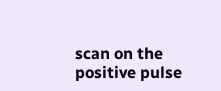scan on the positive pulse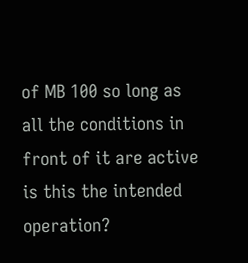of MB 100 so long as all the conditions in front of it are active is this the intended operation?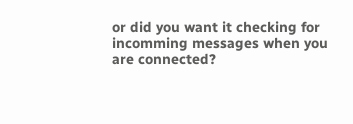or did you want it checking for incomming messages when you are connected?